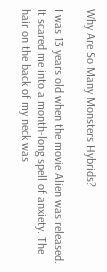Why Are So Many Monsters Hybrids?

I was 13 years old when the movie Alien was released. It scared me into a month-long spell of anxiety. The hair on the back of my neck was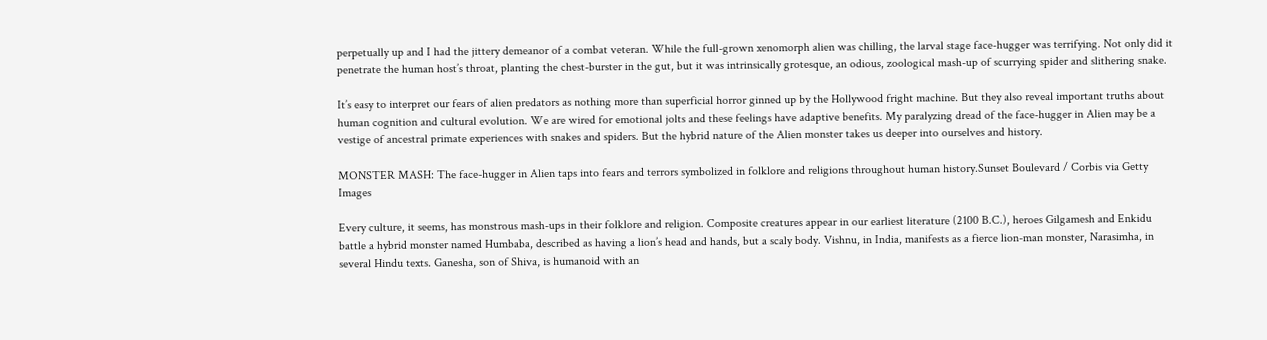perpetually up and I had the jittery demeanor of a combat veteran. While the full-grown xenomorph alien was chilling, the larval stage face-hugger was terrifying. Not only did it penetrate the human host’s throat, planting the chest-burster in the gut, but it was intrinsically grotesque, an odious, zoological mash-up of scurrying spider and slithering snake.

It’s easy to interpret our fears of alien predators as nothing more than superficial horror ginned up by the Hollywood fright machine. But they also reveal important truths about human cognition and cultural evolution. We are wired for emotional jolts and these feelings have adaptive benefits. My paralyzing dread of the face-hugger in Alien may be a vestige of ancestral primate experiences with snakes and spiders. But the hybrid nature of the Alien monster takes us deeper into ourselves and history.

MONSTER MASH: The face-hugger in Alien taps into fears and terrors symbolized in folklore and religions throughout human history.Sunset Boulevard / Corbis via Getty Images

Every culture, it seems, has monstrous mash-ups in their folklore and religion. Composite creatures appear in our earliest literature (2100 B.C.), heroes Gilgamesh and Enkidu battle a hybrid monster named Humbaba, described as having a lion’s head and hands, but a scaly body. Vishnu, in India, manifests as a fierce lion-man monster, Narasimha, in several Hindu texts. Ganesha, son of Shiva, is humanoid with an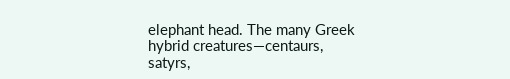elephant head. The many Greek hybrid creatures—centaurs, satyrs,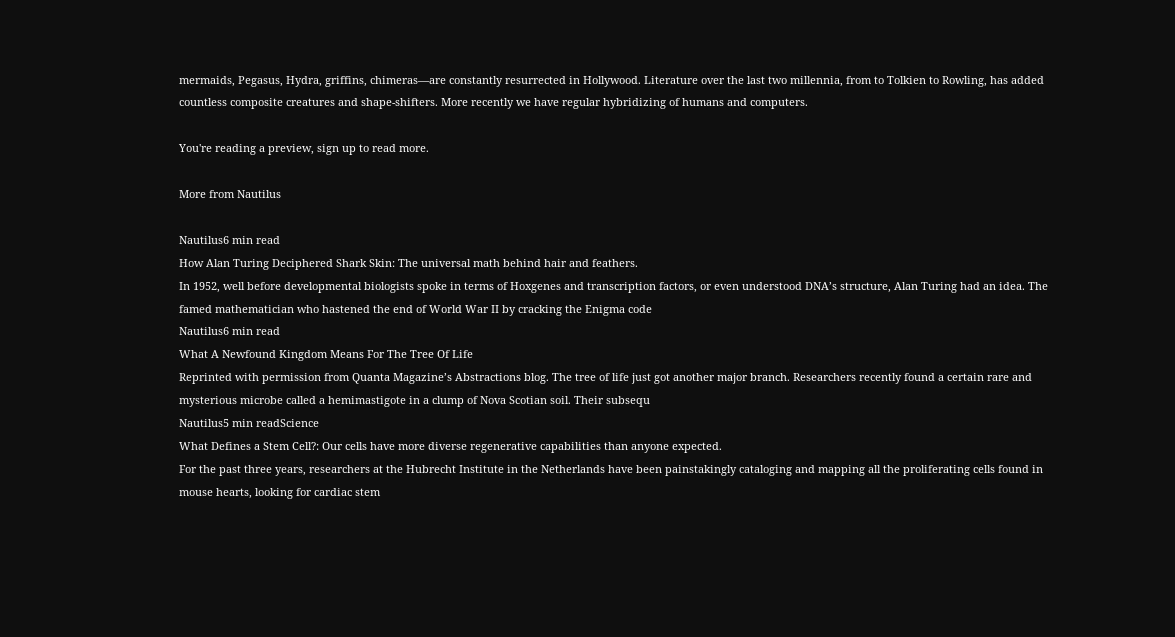mermaids, Pegasus, Hydra, griffins, chimeras—are constantly resurrected in Hollywood. Literature over the last two millennia, from to Tolkien to Rowling, has added countless composite creatures and shape-shifters. More recently we have regular hybridizing of humans and computers.

You're reading a preview, sign up to read more.

More from Nautilus

Nautilus6 min read
How Alan Turing Deciphered Shark Skin: The universal math behind hair and feathers.
In 1952, well before developmental biologists spoke in terms of Hoxgenes and transcription factors, or even understood DNA’s structure, Alan Turing had an idea. The famed mathematician who hastened the end of World War II by cracking the Enigma code
Nautilus6 min read
What A Newfound Kingdom Means For The Tree Of Life
Reprinted with permission from Quanta Magazine’s Abstractions blog. The tree of life just got another major branch. Researchers recently found a certain rare and mysterious microbe called a hemimastigote in a clump of Nova Scotian soil. Their subsequ
Nautilus5 min readScience
What Defines a Stem Cell?: Our cells have more diverse regenerative capabilities than anyone expected.
For the past three years, researchers at the Hubrecht Institute in the Netherlands have been painstakingly cataloging and mapping all the proliferating cells found in mouse hearts, looking for cardiac stem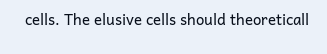cells. The elusive cells should theoreticall